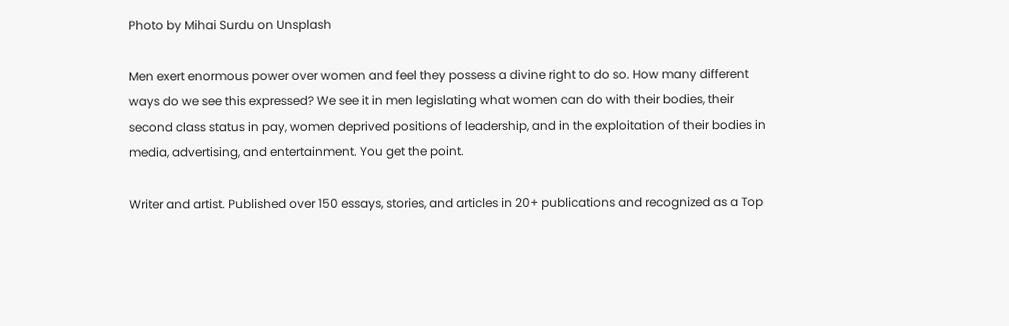Photo by Mihai Surdu on Unsplash

Men exert enormous power over women and feel they possess a divine right to do so. How many different ways do we see this expressed? We see it in men legislating what women can do with their bodies, their second class status in pay, women deprived positions of leadership, and in the exploitation of their bodies in media, advertising, and entertainment. You get the point.

Writer and artist. Published over 150 essays, stories, and articles in 20+ publications and recognized as a Top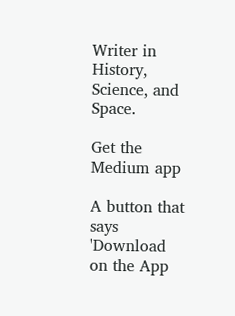Writer in History, Science, and Space.

Get the Medium app

A button that says 'Download on the App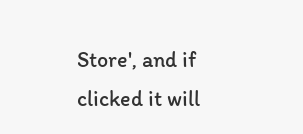Store', and if clicked it will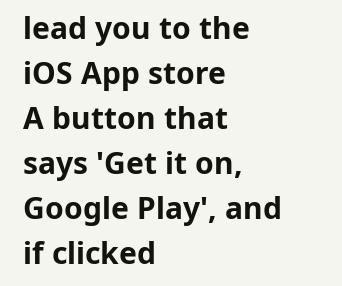lead you to the iOS App store
A button that says 'Get it on, Google Play', and if clicked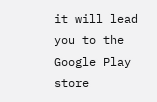it will lead you to the Google Play store